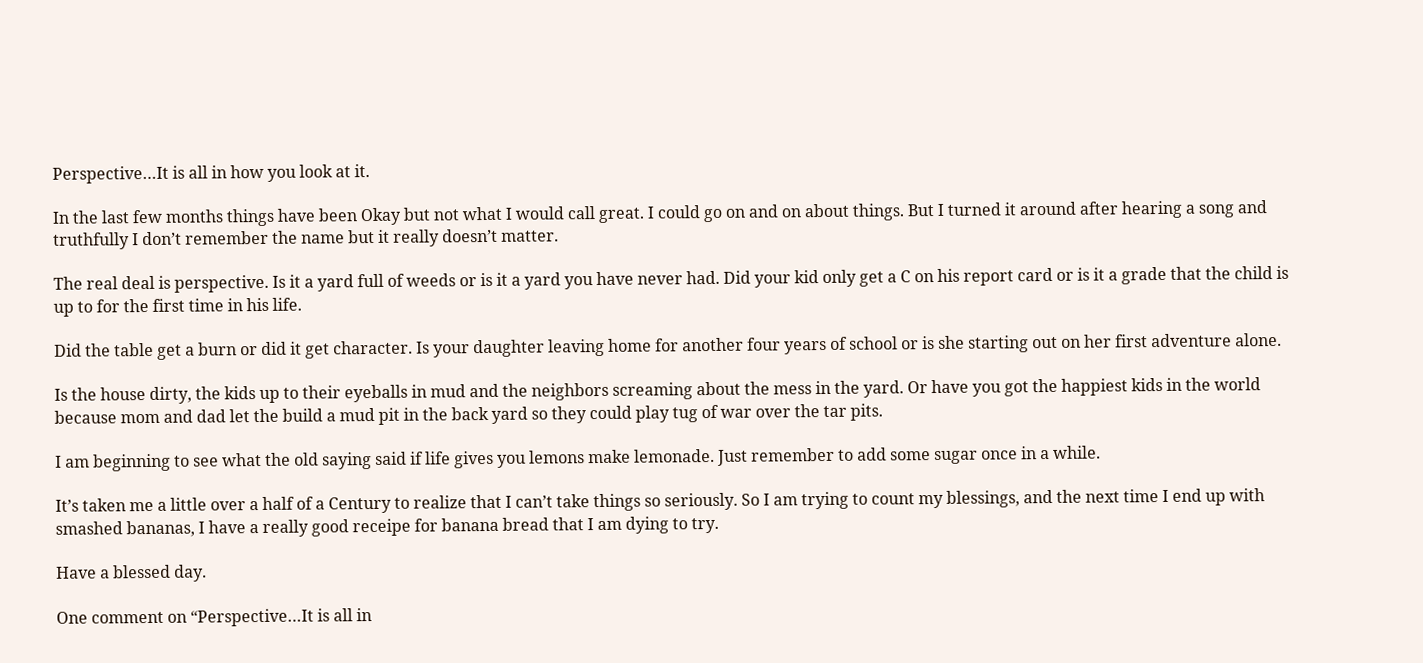Perspective…It is all in how you look at it.

In the last few months things have been Okay but not what I would call great. I could go on and on about things. But I turned it around after hearing a song and truthfully I don’t remember the name but it really doesn’t matter.

The real deal is perspective. Is it a yard full of weeds or is it a yard you have never had. Did your kid only get a C on his report card or is it a grade that the child is up to for the first time in his life.

Did the table get a burn or did it get character. Is your daughter leaving home for another four years of school or is she starting out on her first adventure alone.

Is the house dirty, the kids up to their eyeballs in mud and the neighbors screaming about the mess in the yard. Or have you got the happiest kids in the world because mom and dad let the build a mud pit in the back yard so they could play tug of war over the tar pits.

I am beginning to see what the old saying said if life gives you lemons make lemonade. Just remember to add some sugar once in a while.

It’s taken me a little over a half of a Century to realize that I can’t take things so seriously. So I am trying to count my blessings, and the next time I end up with smashed bananas, I have a really good receipe for banana bread that I am dying to try.

Have a blessed day.

One comment on “Perspective…It is all in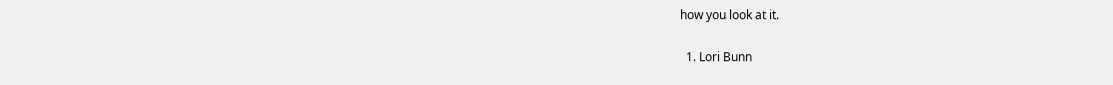how you look at it.

  1. Lori Bunn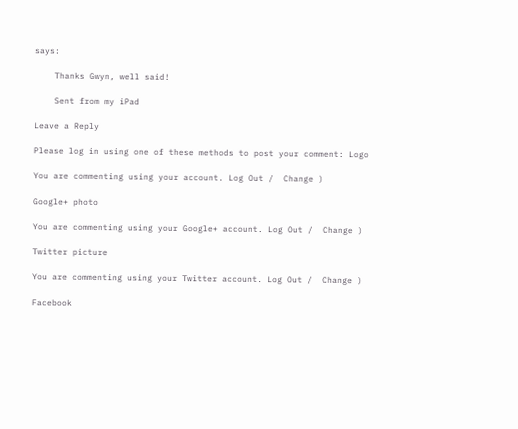says:

    Thanks Gwyn, well said!

    Sent from my iPad

Leave a Reply

Please log in using one of these methods to post your comment: Logo

You are commenting using your account. Log Out /  Change )

Google+ photo

You are commenting using your Google+ account. Log Out /  Change )

Twitter picture

You are commenting using your Twitter account. Log Out /  Change )

Facebook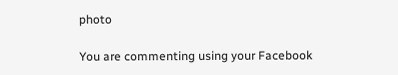photo

You are commenting using your Facebook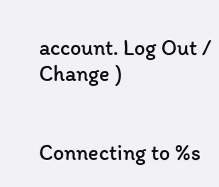account. Log Out /  Change )


Connecting to %s